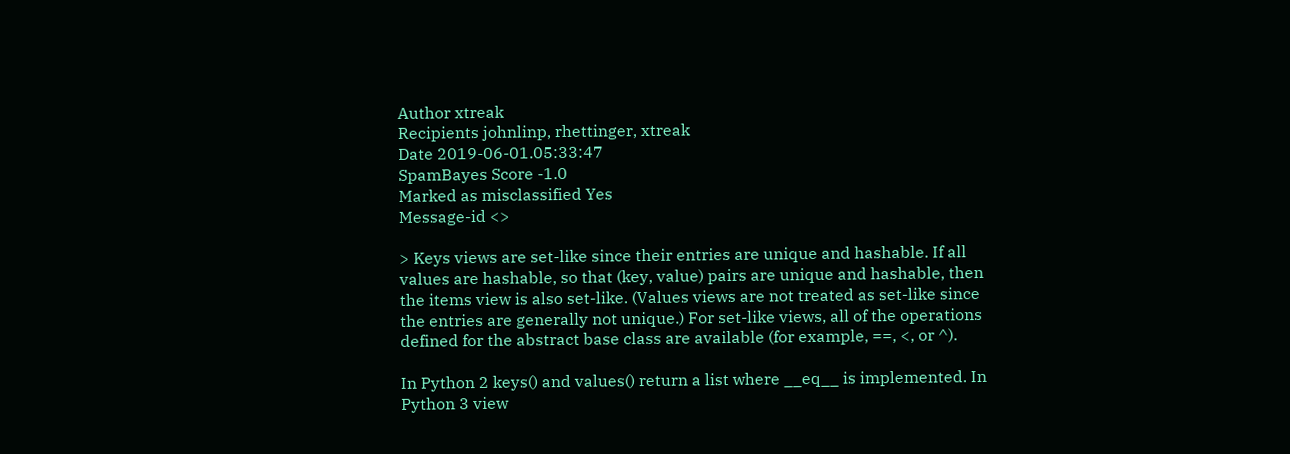Author xtreak
Recipients johnlinp, rhettinger, xtreak
Date 2019-06-01.05:33:47
SpamBayes Score -1.0
Marked as misclassified Yes
Message-id <>

> Keys views are set-like since their entries are unique and hashable. If all values are hashable, so that (key, value) pairs are unique and hashable, then the items view is also set-like. (Values views are not treated as set-like since the entries are generally not unique.) For set-like views, all of the operations defined for the abstract base class are available (for example, ==, <, or ^).

In Python 2 keys() and values() return a list where __eq__ is implemented. In Python 3 view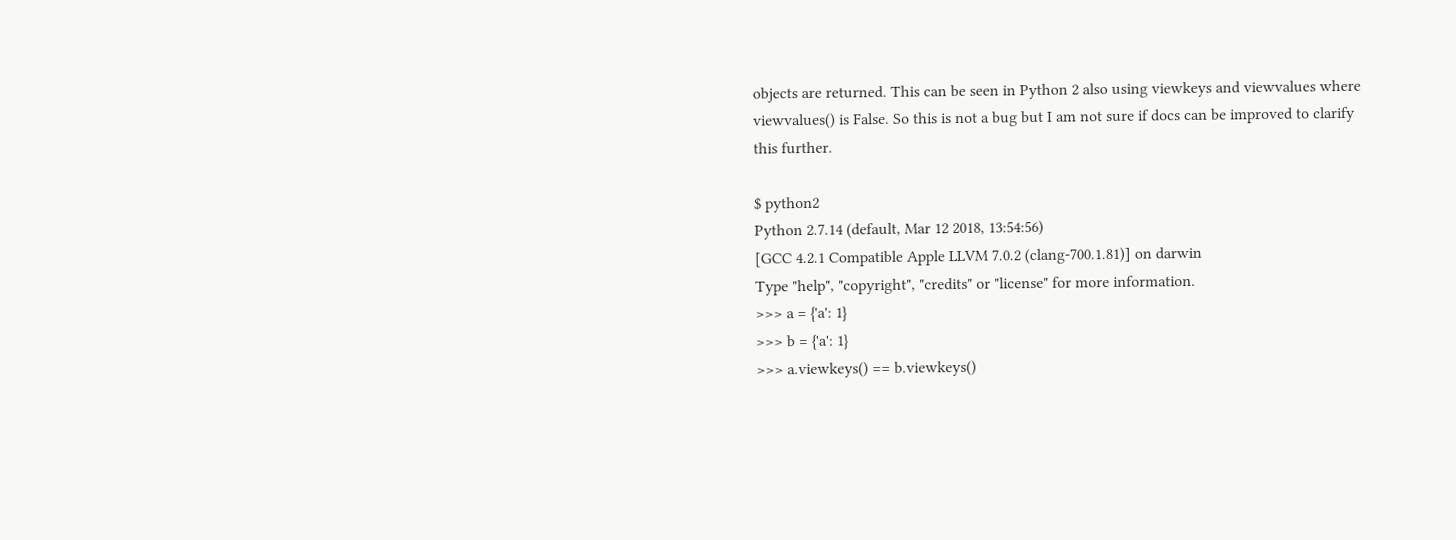objects are returned. This can be seen in Python 2 also using viewkeys and viewvalues where viewvalues() is False. So this is not a bug but I am not sure if docs can be improved to clarify this further.

$ python2
Python 2.7.14 (default, Mar 12 2018, 13:54:56)
[GCC 4.2.1 Compatible Apple LLVM 7.0.2 (clang-700.1.81)] on darwin
Type "help", "copyright", "credits" or "license" for more information.
>>> a = {'a': 1}
>>> b = {'a': 1}
>>> a.viewkeys() == b.viewkeys()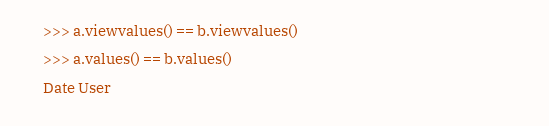>>> a.viewvalues() == b.viewvalues()
>>> a.values() == b.values()
Date User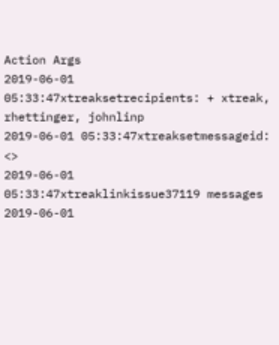Action Args
2019-06-01 05:33:47xtreaksetrecipients: + xtreak, rhettinger, johnlinp
2019-06-01 05:33:47xtreaksetmessageid: <>
2019-06-01 05:33:47xtreaklinkissue37119 messages
2019-06-01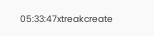05:33:47xtreakcreate